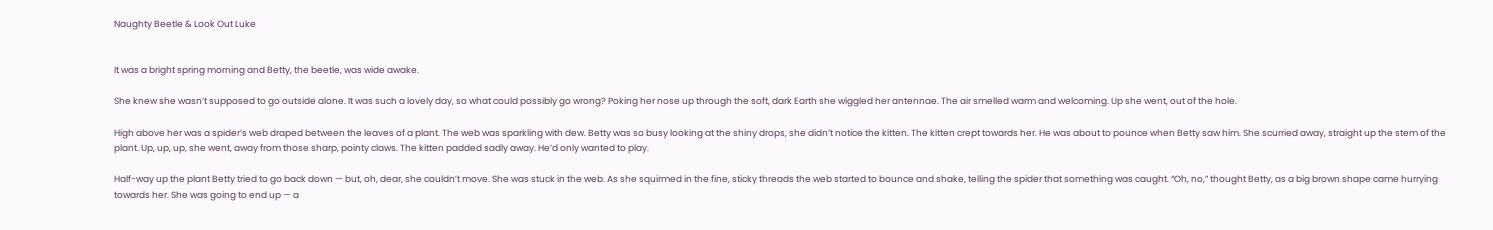Naughty Beetle & Look Out Luke


It was a bright spring morning and Betty, the beetle, was wide awake.

She knew she wasn’t supposed to go outside alone. It was such a lovely day, so what could possibly go wrong? Poking her nose up through the soft, dark Earth she wiggled her antennae. The air smelled warm and welcoming. Up she went, out of the hole.

High above her was a spider’s web draped between the leaves of a plant. The web was sparkling with dew. Betty was so busy looking at the shiny drops, she didn’t notice the kitten. The kitten crept towards her. He was about to pounce when Betty saw him. She scurried away, straight up the stem of the plant. Up, up, up, she went, away from those sharp, pointy claws. The kitten padded sadly away. He’d only wanted to play.

Half-way up the plant Betty tried to go back down — but, oh, dear, she couldn’t move. She was stuck in the web. As she squirmed in the fine, sticky threads the web started to bounce and shake, telling the spider that something was caught. “Oh, no,” thought Betty, as a big brown shape came hurrying towards her. She was going to end up — a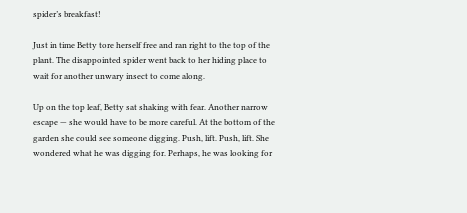spider’s breakfast!

Just in time Betty tore herself free and ran right to the top of the plant. The disappointed spider went back to her hiding place to wait for another unwary insect to come along.

Up on the top leaf, Betty sat shaking with fear. Another narrow escape — she would have to be more careful. At the bottom of the garden she could see someone digging. Push, lift. Push, lift. She wondered what he was digging for. Perhaps, he was looking for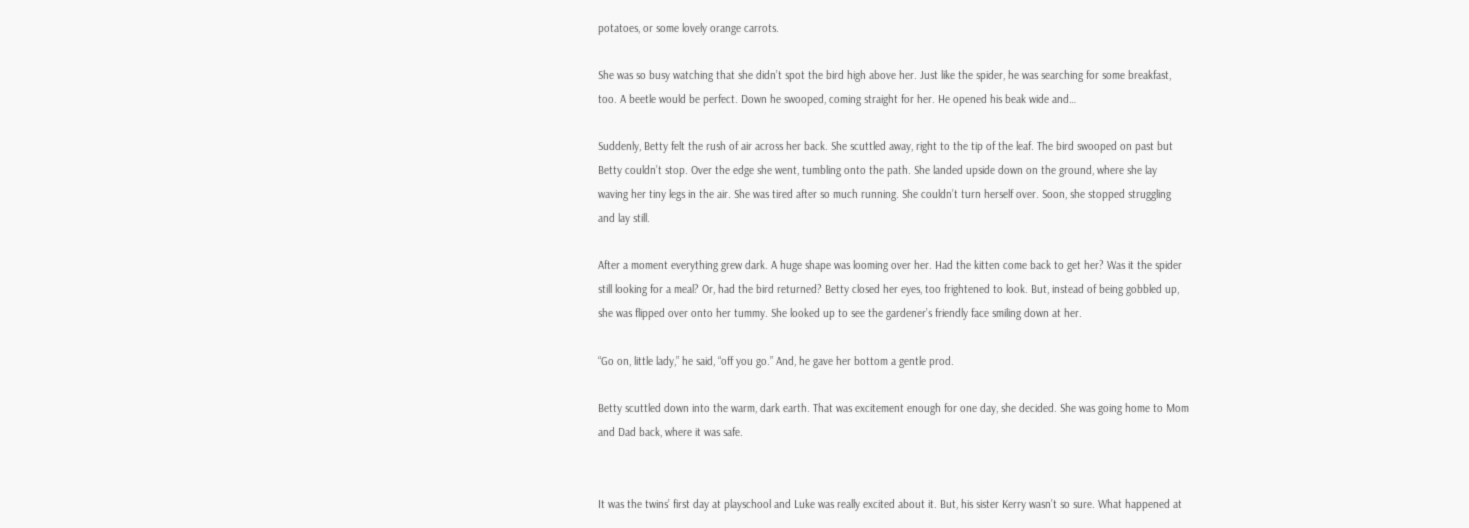potatoes, or some lovely orange carrots.

She was so busy watching that she didn’t spot the bird high above her. Just like the spider, he was searching for some breakfast, too. A beetle would be perfect. Down he swooped, coming straight for her. He opened his beak wide and…

Suddenly, Betty felt the rush of air across her back. She scuttled away, right to the tip of the leaf. The bird swooped on past but Betty couldn’t stop. Over the edge she went, tumbling onto the path. She landed upside down on the ground, where she lay waving her tiny legs in the air. She was tired after so much running. She couldn’t turn herself over. Soon, she stopped struggling and lay still.

After a moment everything grew dark. A huge shape was looming over her. Had the kitten come back to get her? Was it the spider still looking for a meal? Or, had the bird returned? Betty closed her eyes, too frightened to look. But, instead of being gobbled up, she was flipped over onto her tummy. She looked up to see the gardener’s friendly face smiling down at her.

“Go on, little lady,” he said, “off you go.” And, he gave her bottom a gentle prod.

Betty scuttled down into the warm, dark earth. That was excitement enough for one day, she decided. She was going home to Mom and Dad back, where it was safe.


It was the twins’ first day at playschool and Luke was really excited about it. But, his sister Kerry wasn’t so sure. What happened at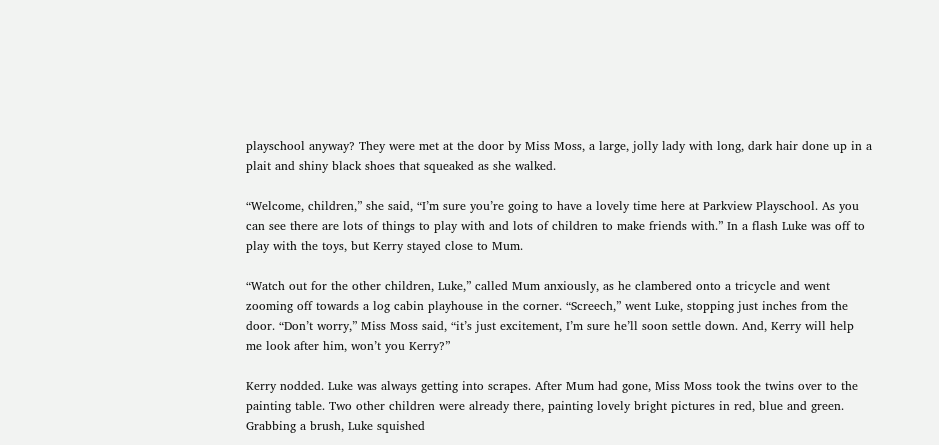playschool anyway? They were met at the door by Miss Moss, a large, jolly lady with long, dark hair done up in a plait and shiny black shoes that squeaked as she walked.

“Welcome, children,” she said, “I’m sure you’re going to have a lovely time here at Parkview Playschool. As you can see there are lots of things to play with and lots of children to make friends with.” In a flash Luke was off to play with the toys, but Kerry stayed close to Mum.

“Watch out for the other children, Luke,” called Mum anxiously, as he clambered onto a tricycle and went zooming off towards a log cabin playhouse in the corner. “Screech,” went Luke, stopping just inches from the door. “Don’t worry,” Miss Moss said, “it’s just excitement, I’m sure he’ll soon settle down. And, Kerry will help me look after him, won’t you Kerry?”

Kerry nodded. Luke was always getting into scrapes. After Mum had gone, Miss Moss took the twins over to the painting table. Two other children were already there, painting lovely bright pictures in red, blue and green. Grabbing a brush, Luke squished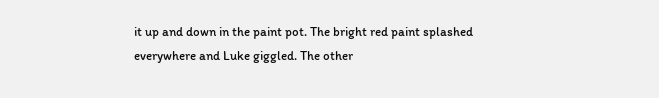it up and down in the paint pot. The bright red paint splashed everywhere and Luke giggled. The other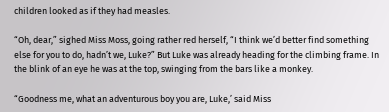children looked as if they had measles.

“Oh, dear,” sighed Miss Moss, going rather red herself, “I think we’d better find something else for you to do, hadn’t we, Luke?” But Luke was already heading for the climbing frame. In the blink of an eye he was at the top, swinging from the bars like a monkey.

“Goodness me, what an adventurous boy you are, Luke,’ said Miss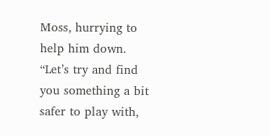Moss, hurrying to help him down. “Let’s try and find you something a bit safer to play with,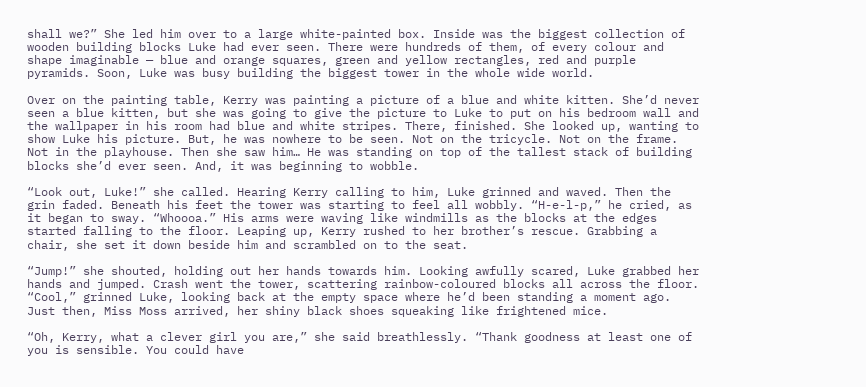shall we?” She led him over to a large white-painted box. Inside was the biggest collection of wooden building blocks Luke had ever seen. There were hundreds of them, of every colour and shape imaginable — blue and orange squares, green and yellow rectangles, red and purple pyramids. Soon, Luke was busy building the biggest tower in the whole wide world.

Over on the painting table, Kerry was painting a picture of a blue and white kitten. She’d never seen a blue kitten, but she was going to give the picture to Luke to put on his bedroom wall and the wallpaper in his room had blue and white stripes. There, finished. She looked up, wanting to show Luke his picture. But, he was nowhere to be seen. Not on the tricycle. Not on the frame. Not in the playhouse. Then she saw him… He was standing on top of the tallest stack of building blocks she’d ever seen. And, it was beginning to wobble.

“Look out, Luke!” she called. Hearing Kerry calling to him, Luke grinned and waved. Then the grin faded. Beneath his feet the tower was starting to feel all wobbly. “H-e-l-p,” he cried, as it began to sway. “Whoooa.” His arms were waving like windmills as the blocks at the edges started falling to the floor. Leaping up, Kerry rushed to her brother’s rescue. Grabbing a chair, she set it down beside him and scrambled on to the seat.

“Jump!” she shouted, holding out her hands towards him. Looking awfully scared, Luke grabbed her hands and jumped. Crash went the tower, scattering rainbow-coloured blocks all across the floor. “Cool,” grinned Luke, looking back at the empty space where he’d been standing a moment ago. Just then, Miss Moss arrived, her shiny black shoes squeaking like frightened mice.

“Oh, Kerry, what a clever girl you are,” she said breathlessly. “Thank goodness at least one of you is sensible. You could have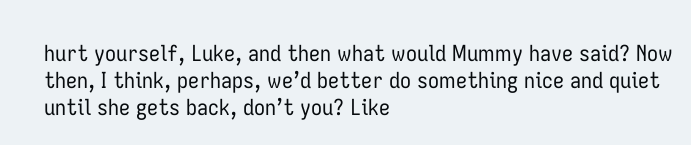hurt yourself, Luke, and then what would Mummy have said? Now then, I think, perhaps, we’d better do something nice and quiet until she gets back, don’t you? Like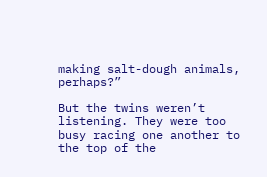making salt-dough animals, perhaps?”

But the twins weren’t listening. They were too busy racing one another to the top of the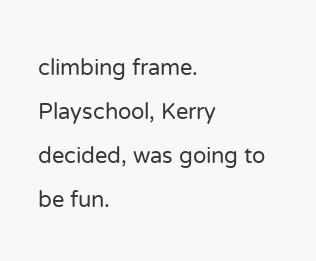climbing frame. Playschool, Kerry decided, was going to be fun.